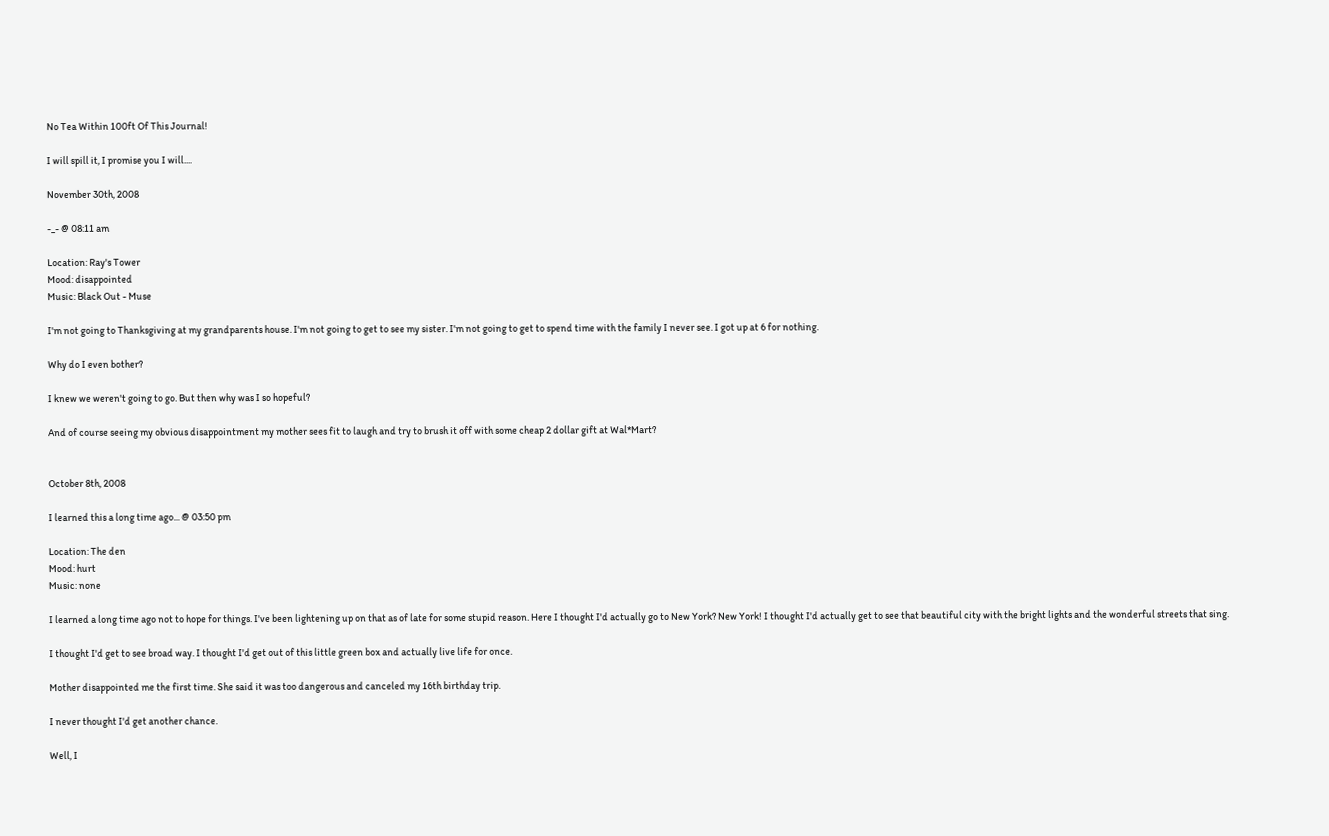No Tea Within 100ft Of This Journal!

I will spill it, I promise you I will....

November 30th, 2008

-_- @ 08:11 am

Location: Ray's Tower
Mood: disappointed
Music: Black Out - Muse

I'm not going to Thanksgiving at my grandparents house. I'm not going to get to see my sister. I'm not going to get to spend time with the family I never see. I got up at 6 for nothing.

Why do I even bother?

I knew we weren't going to go. But then why was I so hopeful?

And of course seeing my obvious disappointment my mother sees fit to laugh and try to brush it off with some cheap 2 dollar gift at Wal*Mart?


October 8th, 2008

I learned this a long time ago... @ 03:50 pm

Location: The den
Mood: hurt
Music: none

I learned a long time ago not to hope for things. I've been lightening up on that as of late for some stupid reason. Here I thought I'd actually go to New York? New York! I thought I'd actually get to see that beautiful city with the bright lights and the wonderful streets that sing.

I thought I'd get to see broad way. I thought I'd get out of this little green box and actually live life for once.

Mother disappointed me the first time. She said it was too dangerous and canceled my 16th birthday trip.

I never thought I'd get another chance.

Well, I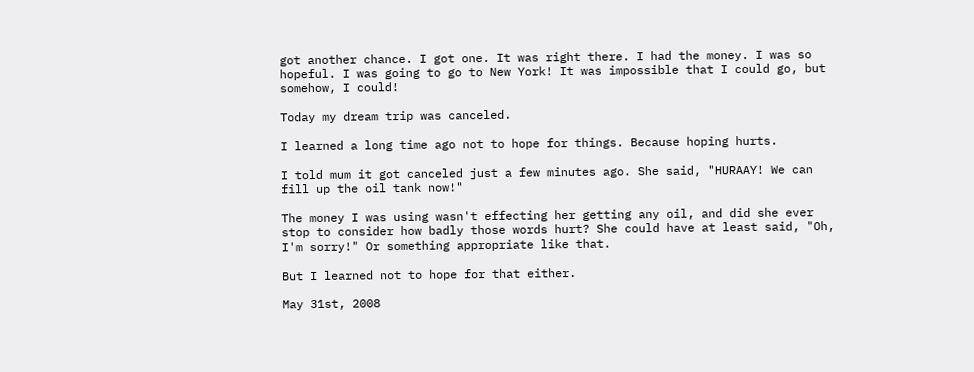got another chance. I got one. It was right there. I had the money. I was so hopeful. I was going to go to New York! It was impossible that I could go, but somehow, I could!

Today my dream trip was canceled.

I learned a long time ago not to hope for things. Because hoping hurts.

I told mum it got canceled just a few minutes ago. She said, "HURAAY! We can fill up the oil tank now!"

The money I was using wasn't effecting her getting any oil, and did she ever stop to consider how badly those words hurt? She could have at least said, "Oh, I'm sorry!" Or something appropriate like that.

But I learned not to hope for that either.

May 31st, 2008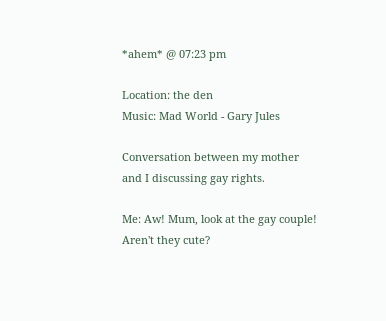*ahem* @ 07:23 pm

Location: the den
Music: Mad World - Gary Jules

Conversation between my mother and I discussing gay rights.

Me: Aw! Mum, look at the gay couple! Aren't they cute?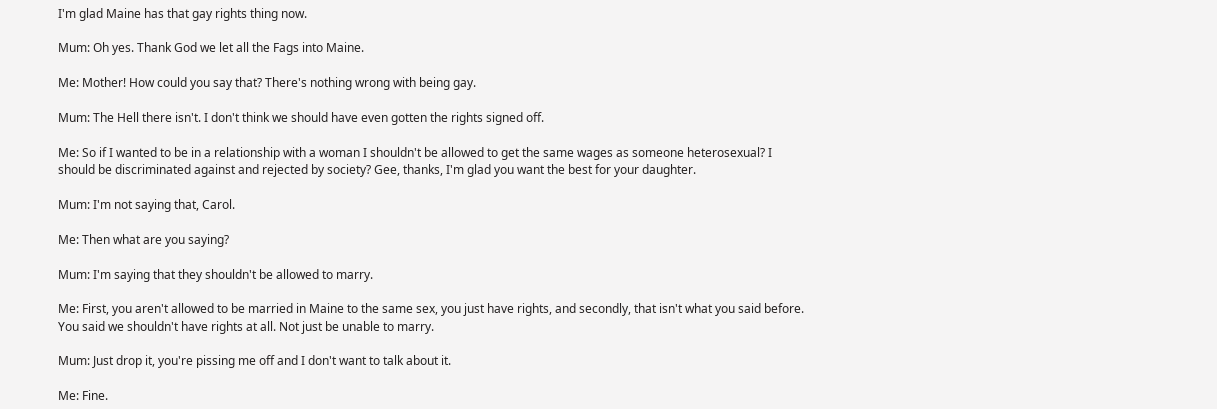I'm glad Maine has that gay rights thing now.

Mum: Oh yes. Thank God we let all the Fags into Maine.

Me: Mother! How could you say that? There's nothing wrong with being gay.

Mum: The Hell there isn't. I don't think we should have even gotten the rights signed off.

Me: So if I wanted to be in a relationship with a woman I shouldn't be allowed to get the same wages as someone heterosexual? I should be discriminated against and rejected by society? Gee, thanks, I'm glad you want the best for your daughter.

Mum: I'm not saying that, Carol.

Me: Then what are you saying?

Mum: I'm saying that they shouldn't be allowed to marry.

Me: First, you aren't allowed to be married in Maine to the same sex, you just have rights, and secondly, that isn't what you said before. You said we shouldn't have rights at all. Not just be unable to marry.

Mum: Just drop it, you're pissing me off and I don't want to talk about it.

Me: Fine.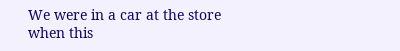We were in a car at the store when this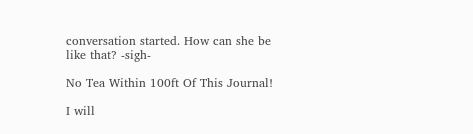conversation started. How can she be like that? -sigh-

No Tea Within 100ft Of This Journal!

I will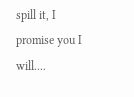spill it, I promise you I will....